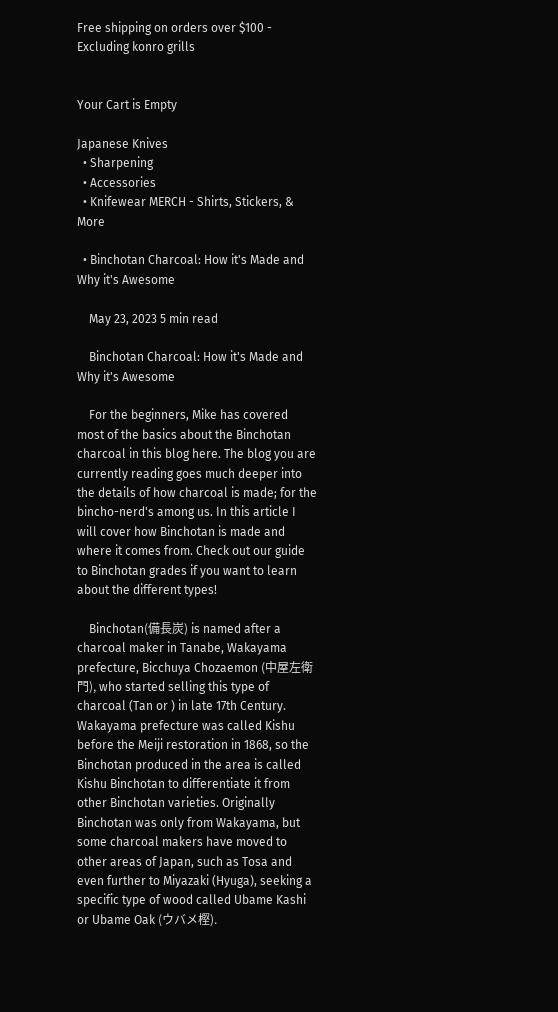Free shipping on orders over $100 - Excluding konro grills


Your Cart is Empty

Japanese Knives
  • Sharpening
  • Accessories
  • Knifewear MERCH - Shirts, Stickers, & More

  • Binchotan Charcoal: How it's Made and Why it's Awesome

    May 23, 2023 5 min read

    Binchotan Charcoal: How it's Made and Why it's Awesome

    For the beginners, Mike has covered most of the basics about the Binchotan charcoal in this blog here. The blog you are currently reading goes much deeper into the details of how charcoal is made; for the bincho-nerd's among us. In this article I will cover how Binchotan is made and where it comes from. Check out our guide to Binchotan grades if you want to learn about the different types!

    Binchotan(備長炭) is named after a charcoal maker in Tanabe, Wakayama prefecture, Bicchuya Chozaemon (中屋左衛門), who started selling this type of charcoal (Tan or ) in late 17th Century. Wakayama prefecture was called Kishu before the Meiji restoration in 1868, so the Binchotan produced in the area is called Kishu Binchotan to differentiate it from other Binchotan varieties. Originally Binchotan was only from Wakayama, but some charcoal makers have moved to other areas of Japan, such as Tosa and even further to Miyazaki (Hyuga), seeking a specific type of wood called Ubame Kashi or Ubame Oak (ウバメ樫).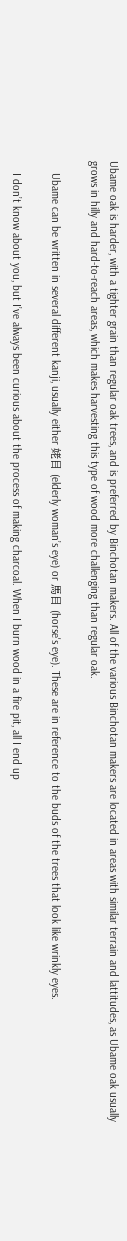Ubame oak is harder, with a tighter grain than regular oak trees, and is preferred by Binchotan makers. All of the various Binchotan makers are located in areas with similar terrain and lattitudes, as Ubame oak usually grows in hilly and hard-to-reach areas, which makes harvesting this type of wood more challenging than regular oak.

    Ubame can be written in several different kanji, usually either 姥目 (elderly woman’s eye) or 馬目 (horse's eye). These are in reference to the buds of the trees that look like wrinkly eyes.

    I don’t know about you, but I’ve always been curious about the process of making charcoal. When I burn wood in a fire pit, all I end up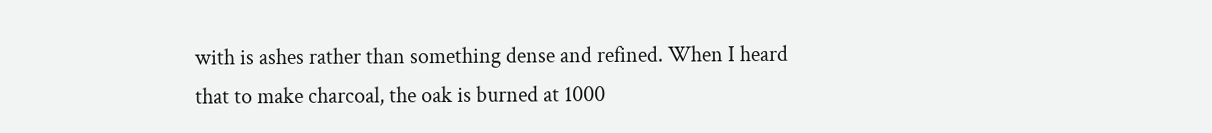with is ashes rather than something dense and refined. When I heard that to make charcoal, the oak is burned at 1000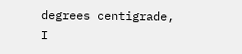degrees centigrade, I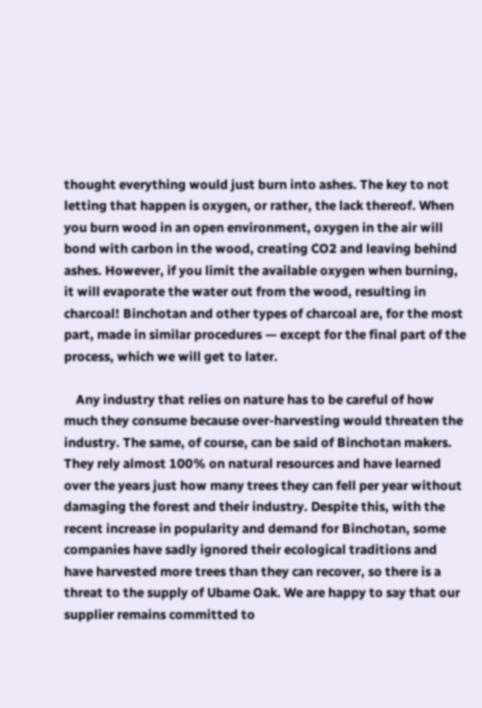thought everything would just burn into ashes. The key to not letting that happen is oxygen, or rather, the lack thereof. When you burn wood in an open environment, oxygen in the air will bond with carbon in the wood, creating CO2 and leaving behind ashes. However, if you limit the available oxygen when burning, it will evaporate the water out from the wood, resulting in charcoal! Binchotan and other types of charcoal are, for the most part, made in similar procedures — except for the final part of the process, which we will get to later.

    Any industry that relies on nature has to be careful of how much they consume because over-harvesting would threaten the industry. The same, of course, can be said of Binchotan makers. They rely almost 100% on natural resources and have learned over the years just how many trees they can fell per year without damaging the forest and their industry. Despite this, with the recent increase in popularity and demand for Binchotan, some companies have sadly ignored their ecological traditions and have harvested more trees than they can recover, so there is a threat to the supply of Ubame Oak. We are happy to say that our supplier remains committed to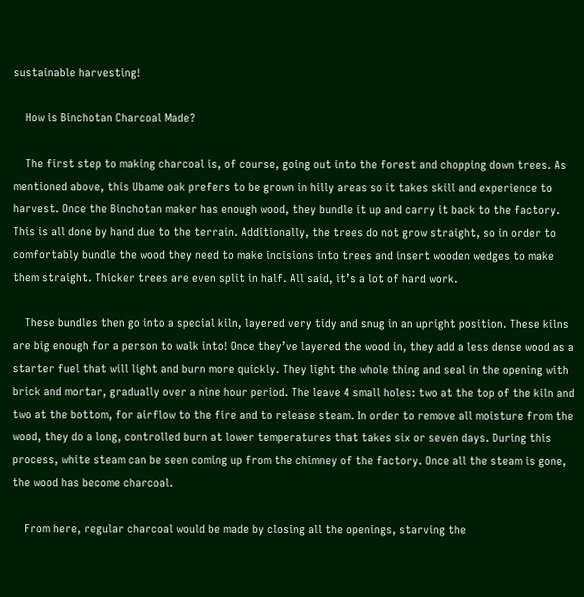sustainable harvesting!

    How is Binchotan Charcoal Made?

    The first step to making charcoal is, of course, going out into the forest and chopping down trees. As mentioned above, this Ubame oak prefers to be grown in hilly areas so it takes skill and experience to harvest. Once the Binchotan maker has enough wood, they bundle it up and carry it back to the factory. This is all done by hand due to the terrain. Additionally, the trees do not grow straight, so in order to comfortably bundle the wood they need to make incisions into trees and insert wooden wedges to make them straight. Thicker trees are even split in half. All said, it’s a lot of hard work.

    These bundles then go into a special kiln, layered very tidy and snug in an upright position. These kilns are big enough for a person to walk into! Once they’ve layered the wood in, they add a less dense wood as a starter fuel that will light and burn more quickly. They light the whole thing and seal in the opening with brick and mortar, gradually over a nine hour period. The leave 4 small holes: two at the top of the kiln and two at the bottom, for airflow to the fire and to release steam. In order to remove all moisture from the wood, they do a long, controlled burn at lower temperatures that takes six or seven days. During this process, white steam can be seen coming up from the chimney of the factory. Once all the steam is gone, the wood has become charcoal.

    From here, regular charcoal would be made by closing all the openings, starving the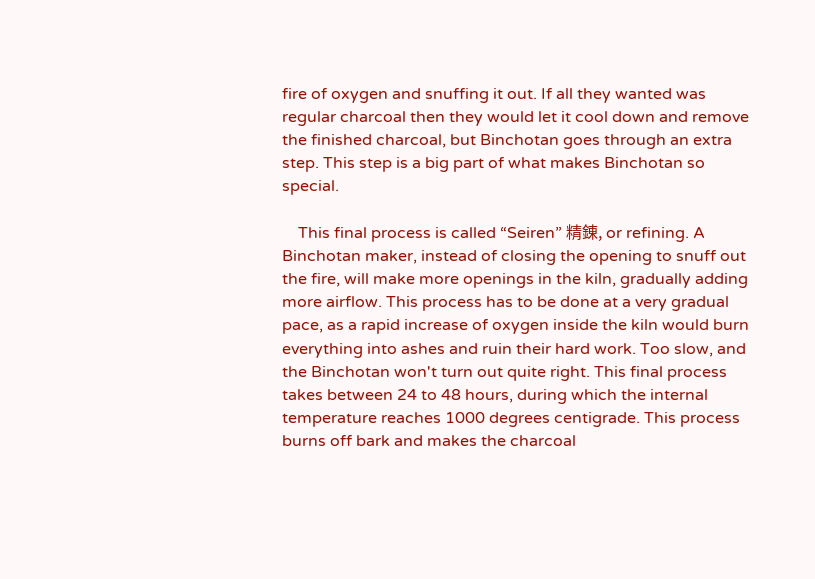fire of oxygen and snuffing it out. If all they wanted was regular charcoal then they would let it cool down and remove the finished charcoal, but Binchotan goes through an extra step. This step is a big part of what makes Binchotan so special.

    This final process is called “Seiren” 精錬, or refining. A Binchotan maker, instead of closing the opening to snuff out the fire, will make more openings in the kiln, gradually adding more airflow. This process has to be done at a very gradual pace, as a rapid increase of oxygen inside the kiln would burn everything into ashes and ruin their hard work. Too slow, and the Binchotan won't turn out quite right. This final process takes between 24 to 48 hours, during which the internal temperature reaches 1000 degrees centigrade. This process burns off bark and makes the charcoal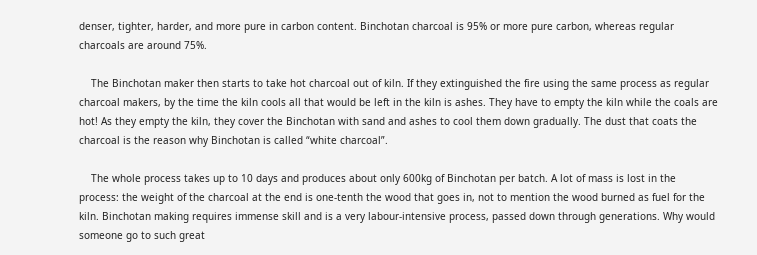denser, tighter, harder, and more pure in carbon content. Binchotan charcoal is 95% or more pure carbon, whereas regular charcoals are around 75%.

    The Binchotan maker then starts to take hot charcoal out of kiln. If they extinguished the fire using the same process as regular charcoal makers, by the time the kiln cools all that would be left in the kiln is ashes. They have to empty the kiln while the coals are hot! As they empty the kiln, they cover the Binchotan with sand and ashes to cool them down gradually. The dust that coats the charcoal is the reason why Binchotan is called “white charcoal”.

    The whole process takes up to 10 days and produces about only 600kg of Binchotan per batch. A lot of mass is lost in the process: the weight of the charcoal at the end is one-tenth the wood that goes in, not to mention the wood burned as fuel for the kiln. Binchotan making requires immense skill and is a very labour-intensive process, passed down through generations. Why would someone go to such great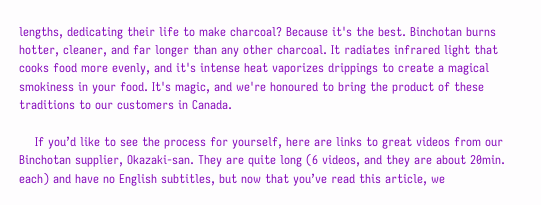lengths, dedicating their life to make charcoal? Because it's the best. Binchotan burns hotter, cleaner, and far longer than any other charcoal. It radiates infrared light that cooks food more evenly, and it's intense heat vaporizes drippings to create a magical smokiness in your food. It's magic, and we're honoured to bring the product of these traditions to our customers in Canada.

    If you’d like to see the process for yourself, here are links to great videos from our Binchotan supplier, Okazaki-san. They are quite long (6 videos, and they are about 20min. each) and have no English subtitles, but now that you’ve read this article, we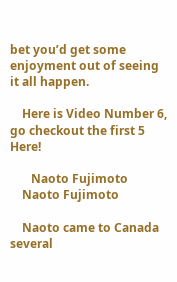bet you’d get some enjoyment out of seeing it all happen.

    Here is Video Number 6, go checkout the first 5 Here!

       Naoto Fujimoto
    Naoto Fujimoto

    Naoto came to Canada several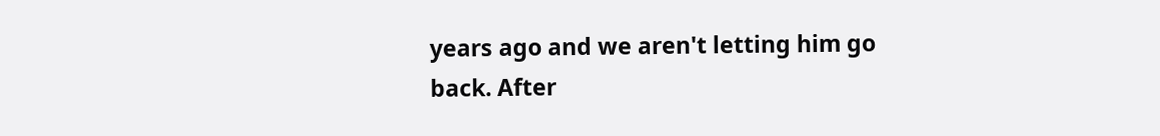years ago and we aren't letting him go back. After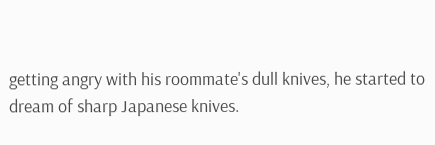getting angry with his roommate's dull knives, he started to dream of sharp Japanese knives.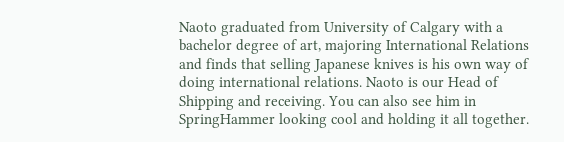Naoto graduated from University of Calgary with a bachelor degree of art, majoring International Relations and finds that selling Japanese knives is his own way of doing international relations. Naoto is our Head of Shipping and receiving. You can also see him in SpringHammer looking cool and holding it all together.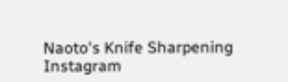Naoto's Knife Sharpening Instagram